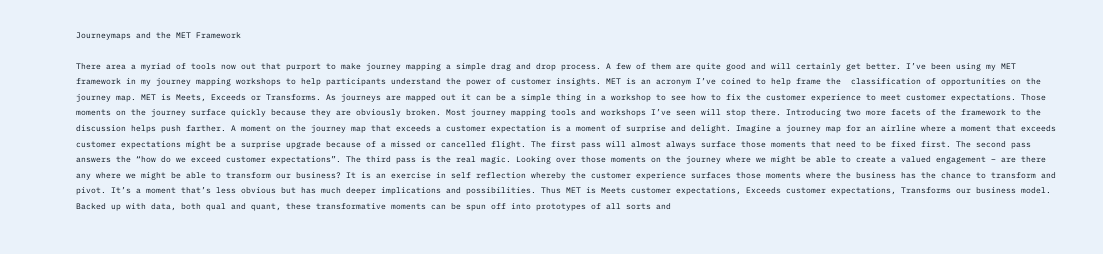Journeymaps and the MET Framework

There area a myriad of tools now out that purport to make journey mapping a simple drag and drop process. A few of them are quite good and will certainly get better. I’ve been using my MET framework in my journey mapping workshops to help participants understand the power of customer insights. MET is an acronym I’ve coined to help frame the  classification of opportunities on the journey map. MET is Meets, Exceeds or Transforms. As journeys are mapped out it can be a simple thing in a workshop to see how to fix the customer experience to meet customer expectations. Those moments on the journey surface quickly because they are obviously broken. Most journey mapping tools and workshops I’ve seen will stop there. Introducing two more facets of the framework to the discussion helps push farther. A moment on the journey map that exceeds a customer expectation is a moment of surprise and delight. Imagine a journey map for an airline where a moment that exceeds customer expectations might be a surprise upgrade because of a missed or cancelled flight. The first pass will almost always surface those moments that need to be fixed first. The second pass answers the “how do we exceed customer expectations”. The third pass is the real magic. Looking over those moments on the journey where we might be able to create a valued engagement – are there any where we might be able to transform our business? It is an exercise in self reflection whereby the customer experience surfaces those moments where the business has the chance to transform and pivot. It’s a moment that’s less obvious but has much deeper implications and possibilities. Thus MET is Meets customer expectations, Exceeds customer expectations, Transforms our business model. Backed up with data, both qual and quant, these transformative moments can be spun off into prototypes of all sorts and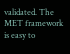validated. The MET framework is easy to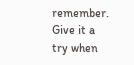remember. Give it a try when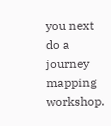you next do a journey mapping workshop.